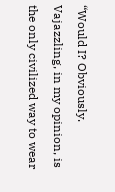“Would I? Obviously. Vajazzling, in my opinion, is the only civilized way to wear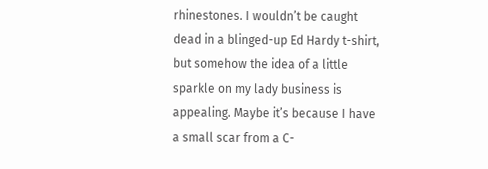rhinestones. I wouldn’t be caught dead in a blinged-up Ed Hardy t-shirt, but somehow the idea of a little sparkle on my lady business is appealing. Maybe it’s because I have a small scar from a C-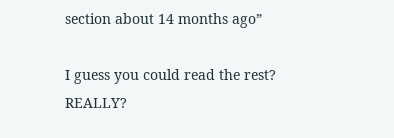section about 14 months ago”

I guess you could read the rest? REALLY?